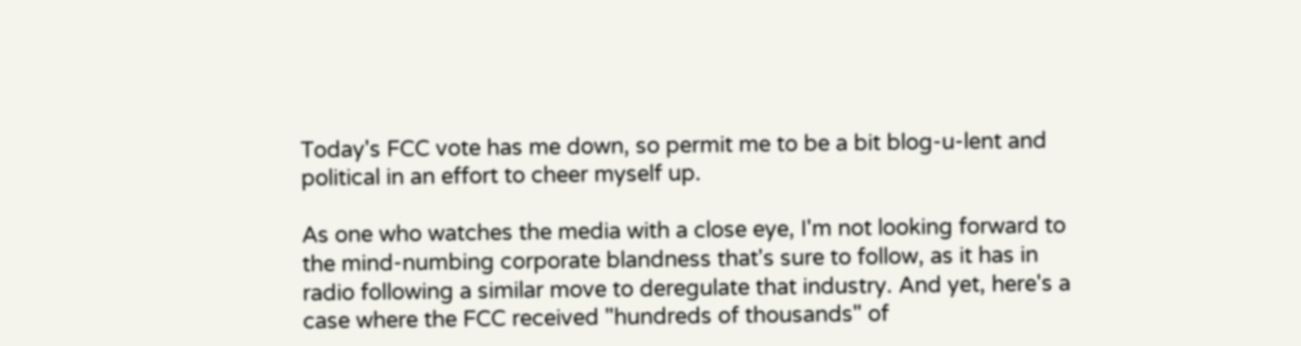Today's FCC vote has me down, so permit me to be a bit blog-u-lent and political in an effort to cheer myself up.

As one who watches the media with a close eye, I'm not looking forward to the mind-numbing corporate blandness that's sure to follow, as it has in radio following a similar move to deregulate that industry. And yet, here's a case where the FCC received "hundreds of thousands" of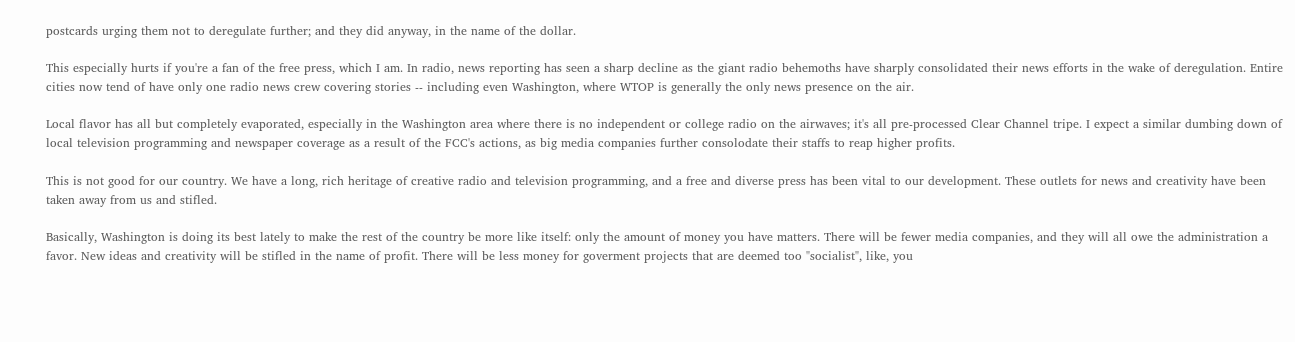postcards urging them not to deregulate further; and they did anyway, in the name of the dollar.

This especially hurts if you're a fan of the free press, which I am. In radio, news reporting has seen a sharp decline as the giant radio behemoths have sharply consolidated their news efforts in the wake of deregulation. Entire cities now tend of have only one radio news crew covering stories -- including even Washington, where WTOP is generally the only news presence on the air.

Local flavor has all but completely evaporated, especially in the Washington area where there is no independent or college radio on the airwaves; it's all pre-processed Clear Channel tripe. I expect a similar dumbing down of local television programming and newspaper coverage as a result of the FCC's actions, as big media companies further consolodate their staffs to reap higher profits.

This is not good for our country. We have a long, rich heritage of creative radio and television programming, and a free and diverse press has been vital to our development. These outlets for news and creativity have been taken away from us and stifled.

Basically, Washington is doing its best lately to make the rest of the country be more like itself: only the amount of money you have matters. There will be fewer media companies, and they will all owe the administration a favor. New ideas and creativity will be stifled in the name of profit. There will be less money for goverment projects that are deemed too "socialist", like, you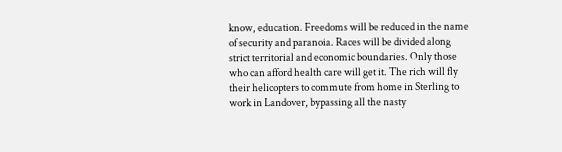know, education. Freedoms will be reduced in the name of security and paranoia. Races will be divided along strict territorial and economic boundaries. Only those who can afford health care will get it. The rich will fly their helicopters to commute from home in Sterling to work in Landover, bypassing all the nasty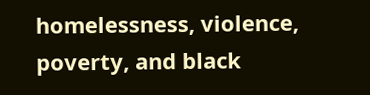homelessness, violence, poverty, and black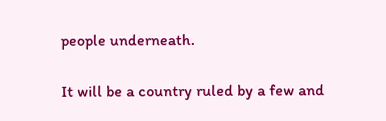people underneath.

It will be a country ruled by a few and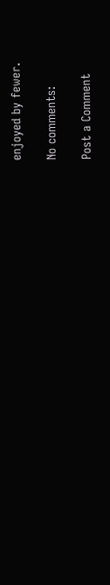enjoyed by fewer.

No comments:

Post a Comment